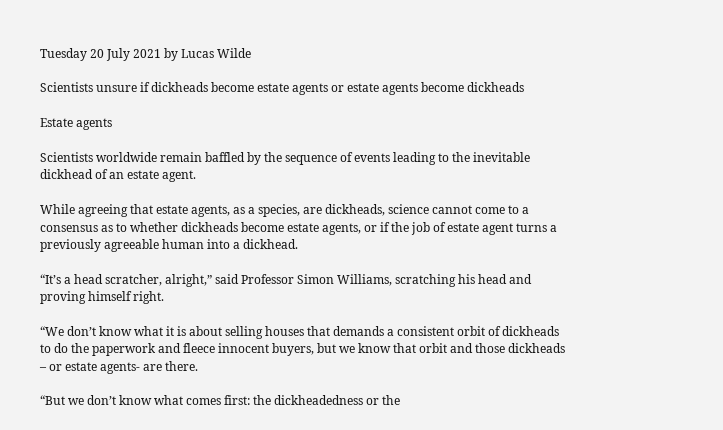Tuesday 20 July 2021 by Lucas Wilde

Scientists unsure if dickheads become estate agents or estate agents become dickheads

Estate agents

Scientists worldwide remain baffled by the sequence of events leading to the inevitable dickhead of an estate agent.

While agreeing that estate agents, as a species, are dickheads, science cannot come to a consensus as to whether dickheads become estate agents, or if the job of estate agent turns a previously agreeable human into a dickhead.

“It’s a head scratcher, alright,” said Professor Simon Williams, scratching his head and proving himself right.

“We don’t know what it is about selling houses that demands a consistent orbit of dickheads to do the paperwork and fleece innocent buyers, but we know that orbit and those dickheads – or estate agents- are there.

“But we don’t know what comes first: the dickheadedness or the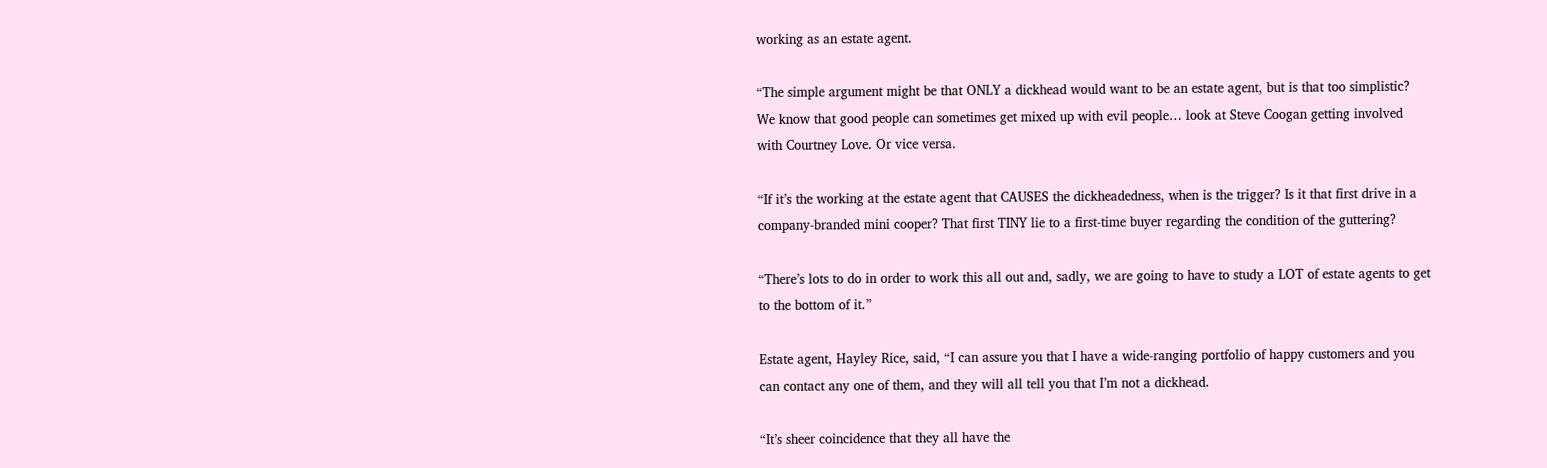working as an estate agent.

“The simple argument might be that ONLY a dickhead would want to be an estate agent, but is that too simplistic? We know that good people can sometimes get mixed up with evil people… look at Steve Coogan getting involved with Courtney Love. Or vice versa.

“If it’s the working at the estate agent that CAUSES the dickheadedness, when is the trigger? Is it that first drive in a company-branded mini cooper? That first TINY lie to a first-time buyer regarding the condition of the guttering?

“There’s lots to do in order to work this all out and, sadly, we are going to have to study a LOT of estate agents to get to the bottom of it.”

Estate agent, Hayley Rice, said, “I can assure you that I have a wide-ranging portfolio of happy customers and you can contact any one of them, and they will all tell you that I’m not a dickhead.

“It’s sheer coincidence that they all have the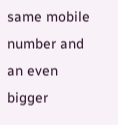same mobile number and an even bigger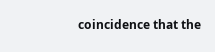coincidence that the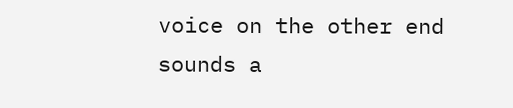voice on the other end sounds a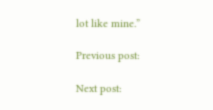lot like mine.”

Previous post:

Next post: